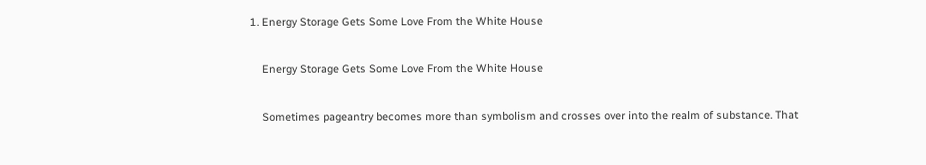1. Energy Storage Gets Some Love From the White House

    Energy Storage Gets Some Love From the White House

    Sometimes pageantry becomes more than symbolism and crosses over into the realm of substance. That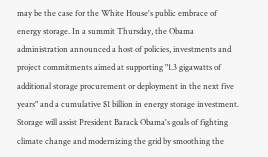may be the case for the White House's public embrace of energy storage. In a summit Thursday, the Obama administration announced a host of policies, investments and project commitments aimed at supporting "1.3 gigawatts of additional storage procurement or deployment in the next five years" and a cumulative $1 billion in energy storage investment. Storage will assist President Barack Obama's goals of fighting climate change and modernizing the grid by smoothing the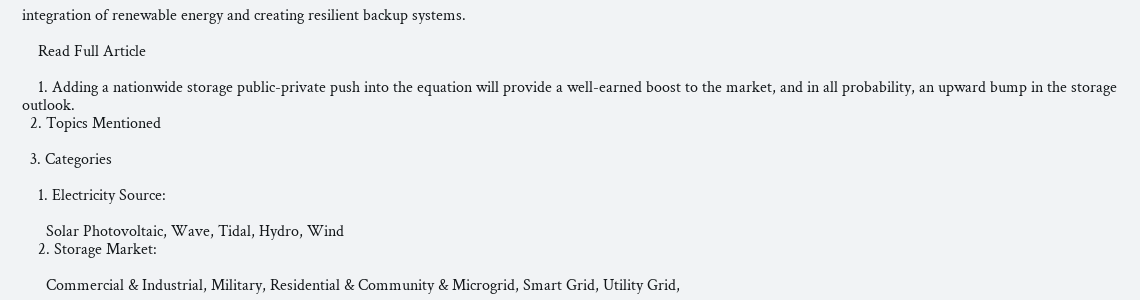integration of renewable energy and creating resilient backup systems.

    Read Full Article

    1. Adding a nationwide storage public-private push into the equation will provide a well-earned boost to the market, and in all probability, an upward bump in the storage outlook.
  2. Topics Mentioned

  3. Categories

    1. Electricity Source:

      Solar Photovoltaic, Wave, Tidal, Hydro, Wind
    2. Storage Market:

      Commercial & Industrial, Military, Residential & Community & Microgrid, Smart Grid, Utility Grid,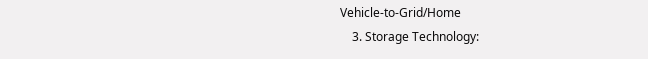Vehicle-to-Grid/Home
    3. Storage Technology: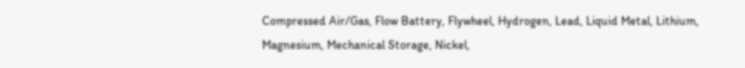Compressed Air/Gas, Flow Battery, Flywheel, Hydrogen, Lead, Liquid Metal, Lithium, Magnesium, Mechanical Storage, Nickel,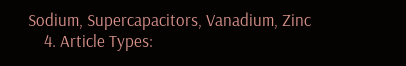Sodium, Supercapacitors, Vanadium, Zinc
    4. Article Types: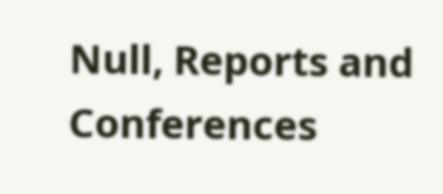Null, Reports and Conferences